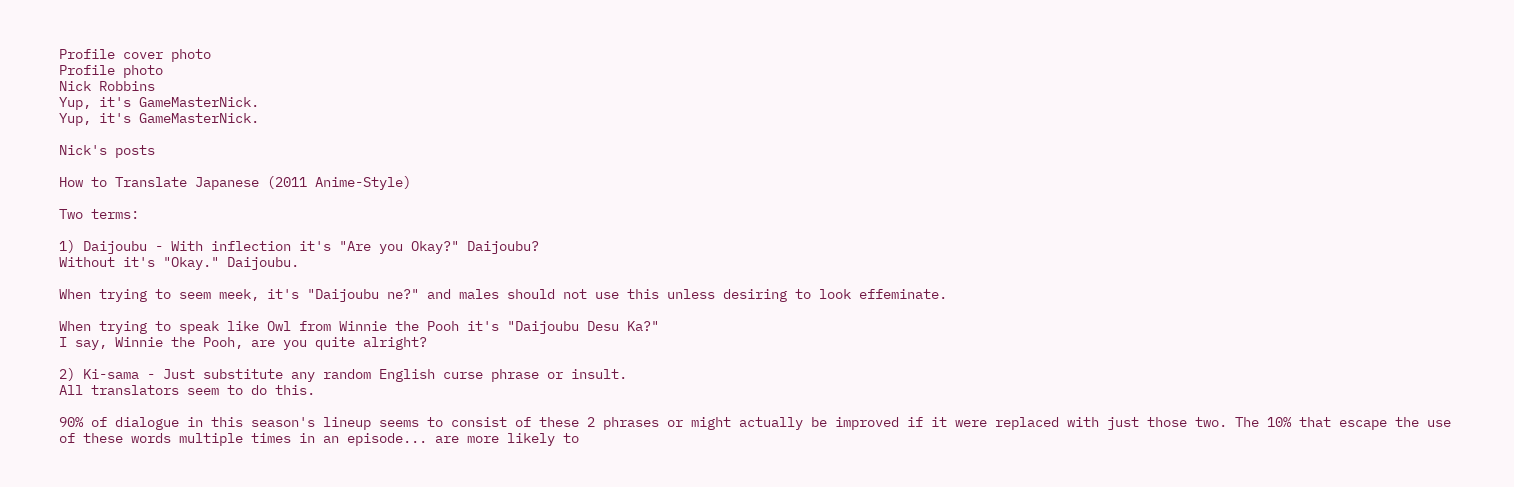Profile cover photo
Profile photo
Nick Robbins
Yup, it's GameMasterNick.
Yup, it's GameMasterNick.

Nick's posts

How to Translate Japanese (2011 Anime-Style)

Two terms:

1) Daijoubu - With inflection it's "Are you Okay?" Daijoubu?
Without it's "Okay." Daijoubu.

When trying to seem meek, it's "Daijoubu ne?" and males should not use this unless desiring to look effeminate.

When trying to speak like Owl from Winnie the Pooh it's "Daijoubu Desu Ka?"
I say, Winnie the Pooh, are you quite alright?

2) Ki-sama - Just substitute any random English curse phrase or insult.
All translators seem to do this.

90% of dialogue in this season's lineup seems to consist of these 2 phrases or might actually be improved if it were replaced with just those two. The 10% that escape the use of these words multiple times in an episode... are more likely to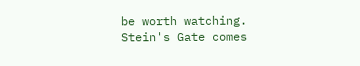be worth watching. Stein's Gate comes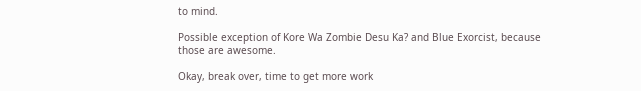to mind.

Possible exception of Kore Wa Zombie Desu Ka? and Blue Exorcist, because those are awesome.

Okay, break over, time to get more work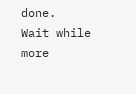done.
Wait while more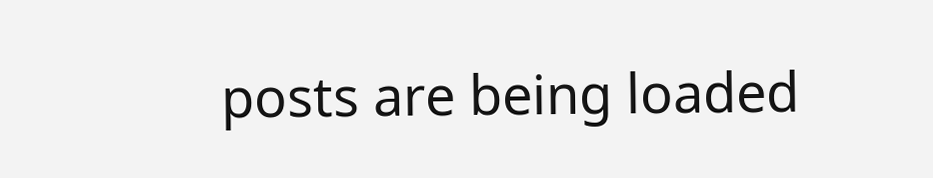posts are being loaded